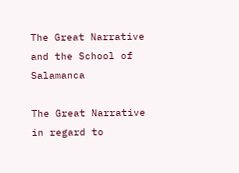The Great Narrative and the School of Salamanca

The Great Narrative in regard to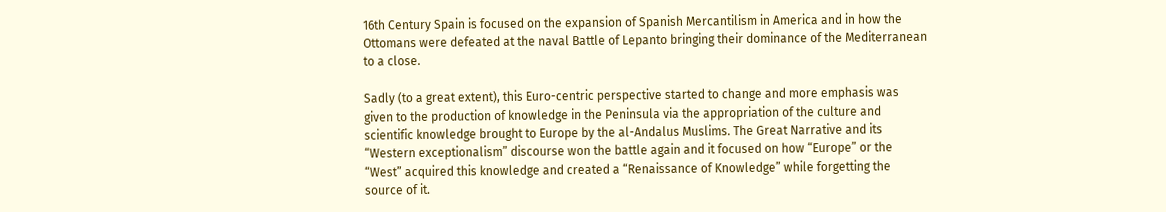16th Century Spain is focused on the expansion of Spanish Mercantilism in America and in how the Ottomans were defeated at the naval Battle of Lepanto bringing their dominance of the Mediterranean to a close.

Sadly (to a great extent), this Euro-centric perspective started to change and more emphasis was given to the production of knowledge in the Peninsula via the appropriation of the culture and scientific knowledge brought to Europe by the al-Andalus Muslims. The Great Narrative and its “Western exceptionalism” discourse won the battle again and it focused on how “Europe” or the “West” acquired this knowledge and created a “Renaissance of Knowledge” while forgetting the source of it.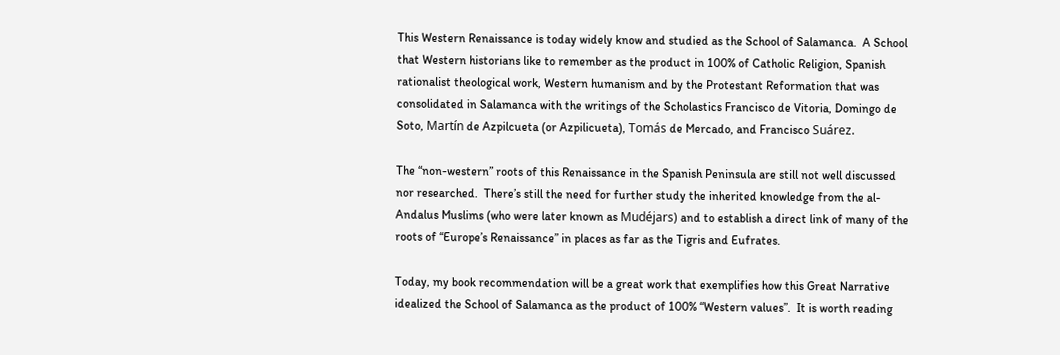This Western Renaissance is today widely know and studied as the School of Salamanca.  A School that Western historians like to remember as the product in 100% of Catholic Religion, Spanish rationalist theological work, Western humanism and by the Protestant Reformation that was consolidated in Salamanca with the writings of the Scholastics Francisco de Vitoria, Domingo de Soto, Martín de Azpilcueta (or Azpilicueta), Tomás de Mercado, and Francisco Suárez.

The “non-western” roots of this Renaissance in the Spanish Peninsula are still not well discussed nor researched.  There’s still the need for further study the inherited knowledge from the al-Andalus Muslims (who were later known as Mudéjars) and to establish a direct link of many of the roots of “Europe’s Renaissance” in places as far as the Tigris and Eufrates.

Today, my book recommendation will be a great work that exemplifies how this Great Narrative idealized the School of Salamanca as the product of 100% “Western values”.  It is worth reading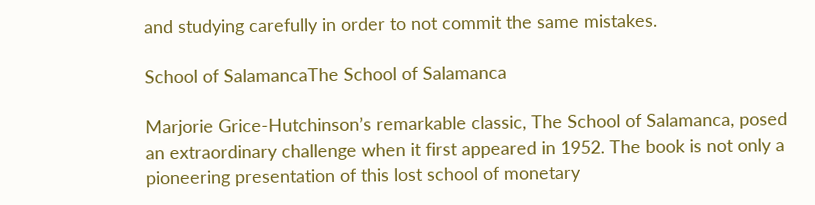and studying carefully in order to not commit the same mistakes.

School of SalamancaThe School of Salamanca

Marjorie Grice-Hutchinson’s remarkable classic, The School of Salamanca, posed an extraordinary challenge when it first appeared in 1952. The book is not only a pioneering presentation of this lost school of monetary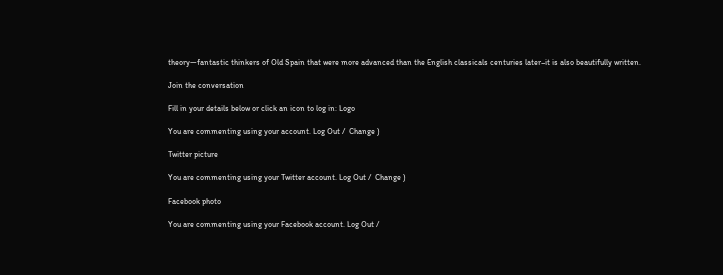theory—fantastic thinkers of Old Spain that were more advanced than the English classicals centuries later–it is also beautifully written.

Join the conversation

Fill in your details below or click an icon to log in: Logo

You are commenting using your account. Log Out /  Change )

Twitter picture

You are commenting using your Twitter account. Log Out /  Change )

Facebook photo

You are commenting using your Facebook account. Log Out /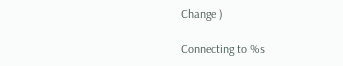Change )

Connecting to %s